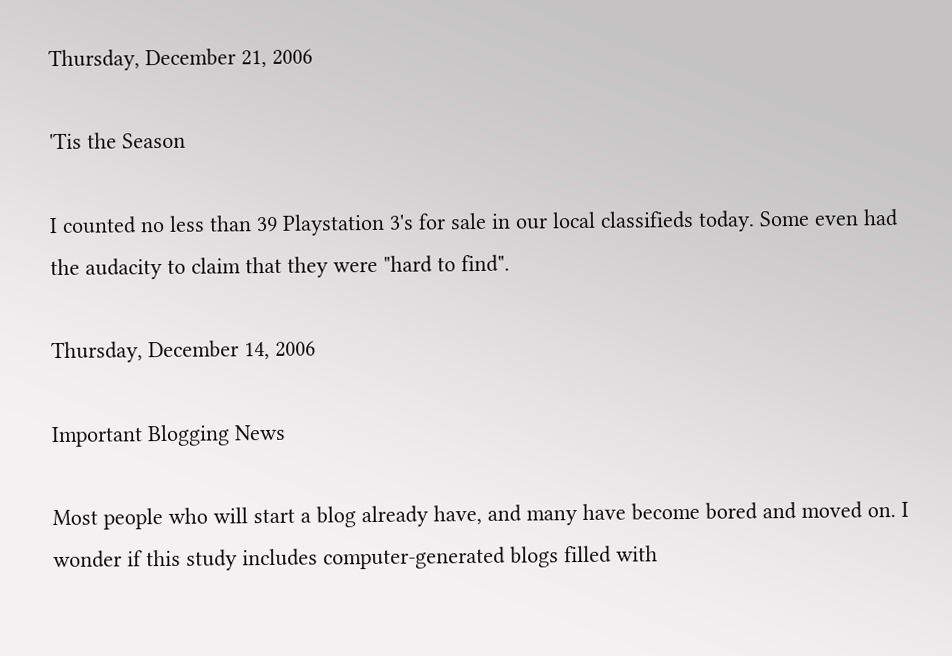Thursday, December 21, 2006

'Tis the Season

I counted no less than 39 Playstation 3's for sale in our local classifieds today. Some even had the audacity to claim that they were "hard to find".

Thursday, December 14, 2006

Important Blogging News

Most people who will start a blog already have, and many have become bored and moved on. I wonder if this study includes computer-generated blogs filled with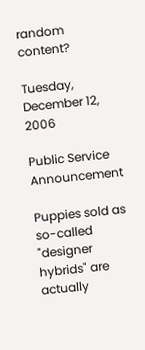random content?

Tuesday, December 12, 2006

Public Service Announcement

Puppies sold as so-called "designer hybrids" are actually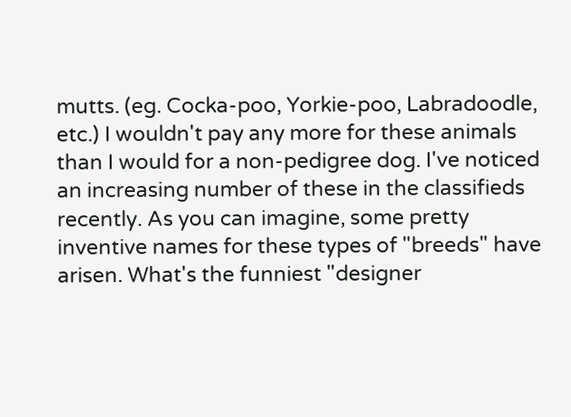mutts. (eg. Cocka-poo, Yorkie-poo, Labradoodle, etc.) I wouldn't pay any more for these animals than I would for a non-pedigree dog. I've noticed an increasing number of these in the classifieds recently. As you can imagine, some pretty inventive names for these types of "breeds" have arisen. What's the funniest "designer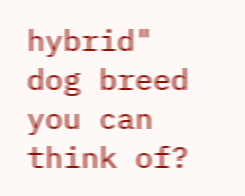hybrid" dog breed you can think of?